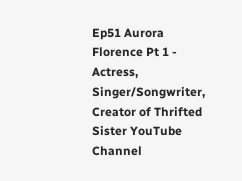Ep51 Aurora Florence Pt 1 - Actress, Singer/Songwriter, Creator of Thrifted Sister YouTube Channel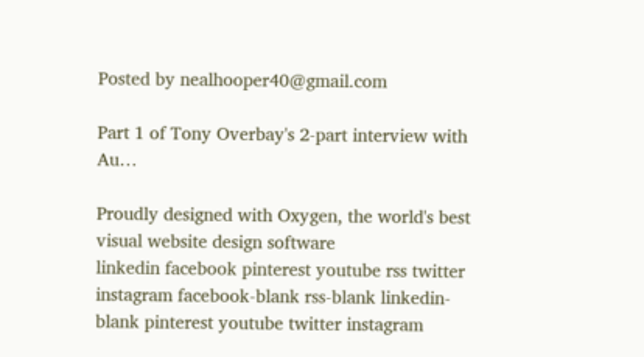Posted by nealhooper40@gmail.com

Part 1 of Tony Overbay's 2-part interview with Au…

Proudly designed with Oxygen, the world's best visual website design software
linkedin facebook pinterest youtube rss twitter instagram facebook-blank rss-blank linkedin-blank pinterest youtube twitter instagram